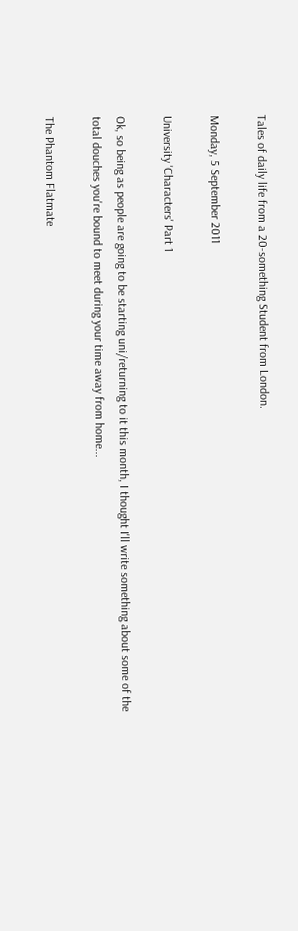Tales of daily life from a 20-something Student from London.

Monday, 5 September 2011

University 'Characters' Part 1

Ok, so being as people are going to be starting uni/returning to it this month, I thought I'll write something about some of the total douches you're bound to meet during your time away from home...

The Phantom Flatmate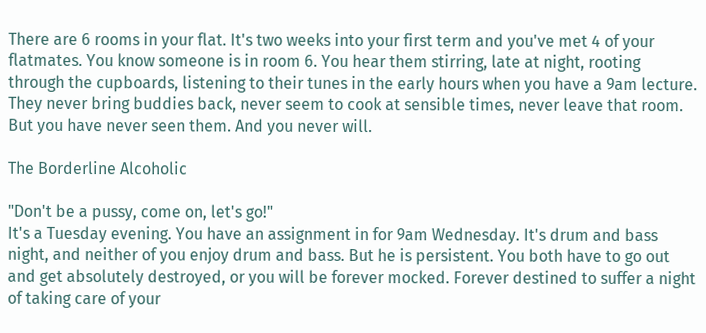There are 6 rooms in your flat. It's two weeks into your first term and you've met 4 of your flatmates. You know someone is in room 6. You hear them stirring, late at night, rooting through the cupboards, listening to their tunes in the early hours when you have a 9am lecture. They never bring buddies back, never seem to cook at sensible times, never leave that room. But you have never seen them. And you never will.

The Borderline Alcoholic

"Don't be a pussy, come on, let's go!"
It's a Tuesday evening. You have an assignment in for 9am Wednesday. It's drum and bass night, and neither of you enjoy drum and bass. But he is persistent. You both have to go out and get absolutely destroyed, or you will be forever mocked. Forever destined to suffer a night of taking care of your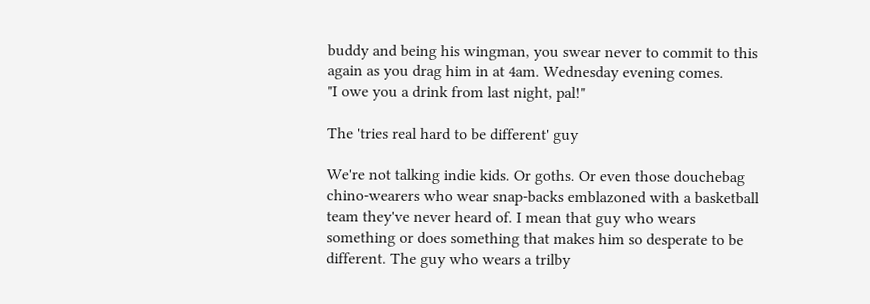buddy and being his wingman, you swear never to commit to this again as you drag him in at 4am. Wednesday evening comes.
"I owe you a drink from last night, pal!"

The 'tries real hard to be different' guy

We're not talking indie kids. Or goths. Or even those douchebag chino-wearers who wear snap-backs emblazoned with a basketball team they've never heard of. I mean that guy who wears something or does something that makes him so desperate to be different. The guy who wears a trilby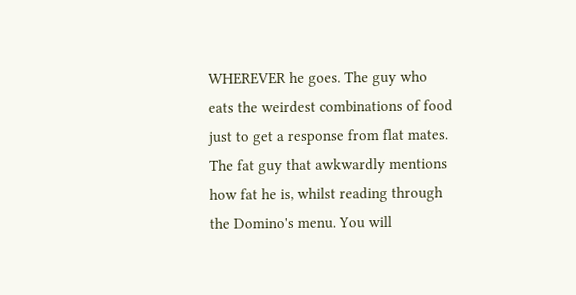WHEREVER he goes. The guy who eats the weirdest combinations of food just to get a response from flat mates. The fat guy that awkwardly mentions how fat he is, whilst reading through the Domino's menu. You will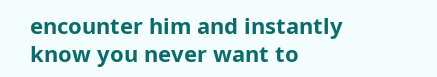encounter him and instantly know you never want to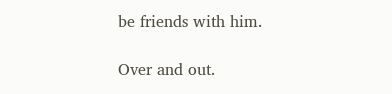be friends with him.

Over and out.